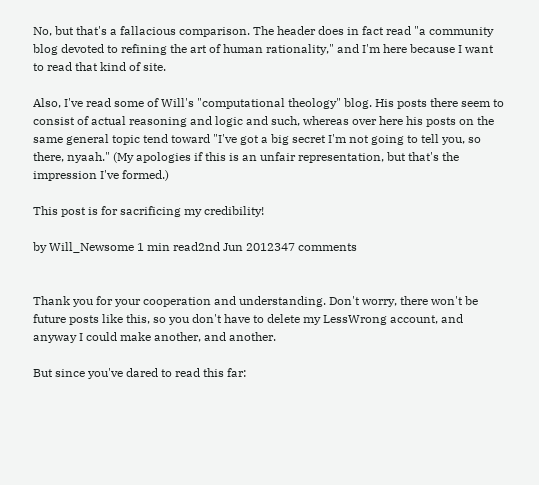No, but that's a fallacious comparison. The header does in fact read "a community blog devoted to refining the art of human rationality," and I'm here because I want to read that kind of site.

Also, I've read some of Will's "computational theology" blog. His posts there seem to consist of actual reasoning and logic and such, whereas over here his posts on the same general topic tend toward "I've got a big secret I'm not going to tell you, so there, nyaah." (My apologies if this is an unfair representation, but that's the impression I've formed.)

This post is for sacrificing my credibility!

by Will_Newsome 1 min read2nd Jun 2012347 comments


Thank you for your cooperation and understanding. Don't worry, there won't be future posts like this, so you don't have to delete my LessWrong account, and anyway I could make another, and another.

But since you've dared to read this far: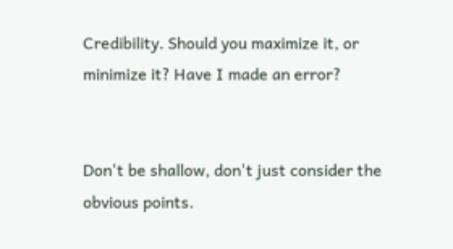Credibility. Should you maximize it, or minimize it? Have I made an error?


Don't be shallow, don't just consider the obvious points.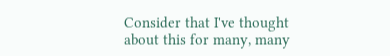Consider that I've thought about this for many, many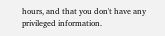hours, and that you don't have any privileged information.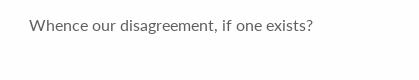Whence our disagreement, if one exists?